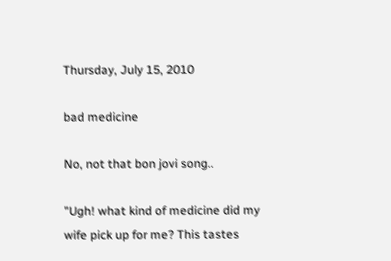Thursday, July 15, 2010

bad medicine

No, not that bon jovi song..

"Ugh! what kind of medicine did my wife pick up for me? This tastes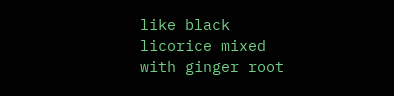like black licorice mixed with ginger root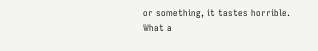or something, it tastes horrible. What a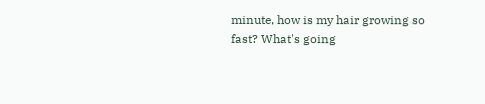minute, how is my hair growing so fast? What's going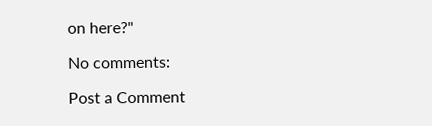on here?"

No comments:

Post a Comment